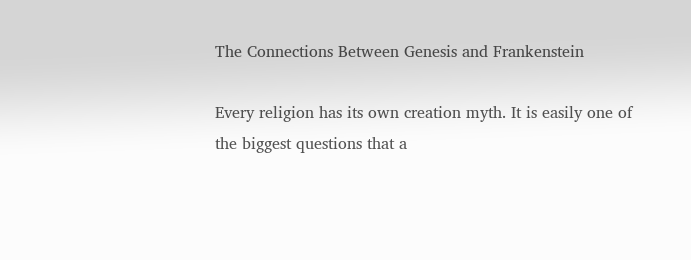The Connections Between Genesis and Frankenstein

Every religion has its own creation myth. It is easily one of the biggest questions that a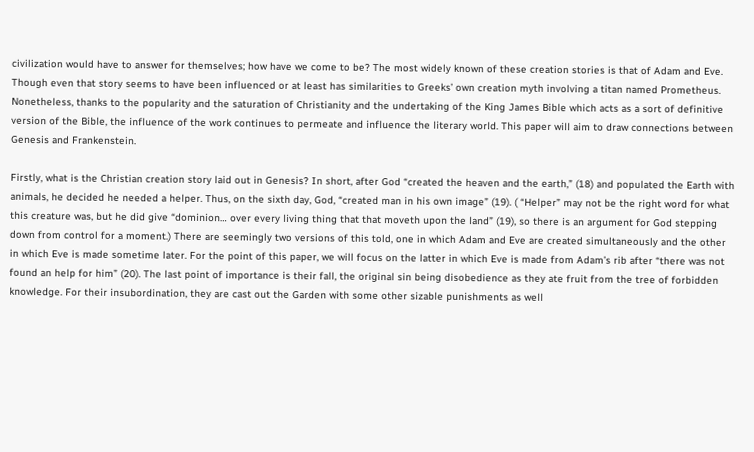civilization would have to answer for themselves; how have we come to be? The most widely known of these creation stories is that of Adam and Eve. Though even that story seems to have been influenced or at least has similarities to Greeks’ own creation myth involving a titan named Prometheus. Nonetheless, thanks to the popularity and the saturation of Christianity and the undertaking of the King James Bible which acts as a sort of definitive version of the Bible, the influence of the work continues to permeate and influence the literary world. This paper will aim to draw connections between Genesis and Frankenstein.

Firstly, what is the Christian creation story laid out in Genesis? In short, after God “created the heaven and the earth,” (18) and populated the Earth with animals, he decided he needed a helper. Thus, on the sixth day, God, “created man in his own image” (19). ( “Helper” may not be the right word for what this creature was, but he did give “dominion… over every living thing that that moveth upon the land” (19), so there is an argument for God stepping down from control for a moment.) There are seemingly two versions of this told, one in which Adam and Eve are created simultaneously and the other in which Eve is made sometime later. For the point of this paper, we will focus on the latter in which Eve is made from Adam’s rib after “there was not found an help for him” (20). The last point of importance is their fall, the original sin being disobedience as they ate fruit from the tree of forbidden knowledge. For their insubordination, they are cast out the Garden with some other sizable punishments as well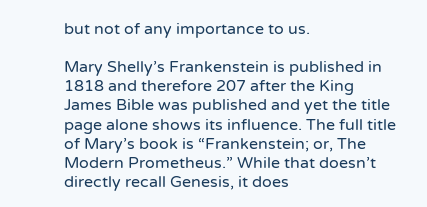but not of any importance to us.

Mary Shelly’s Frankenstein is published in 1818 and therefore 207 after the King James Bible was published and yet the title page alone shows its influence. The full title of Mary’s book is “Frankenstein; or, The Modern Prometheus.” While that doesn’t directly recall Genesis, it does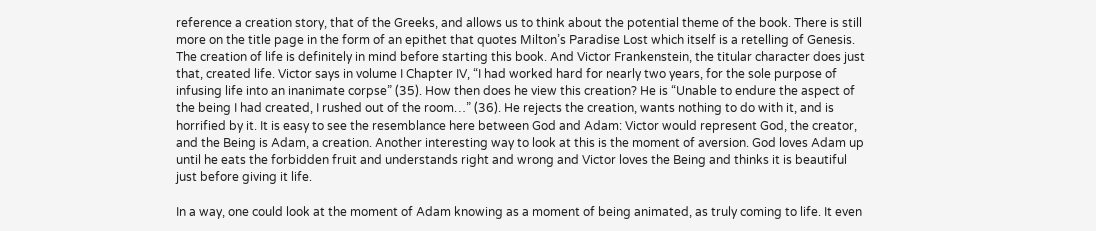reference a creation story, that of the Greeks, and allows us to think about the potential theme of the book. There is still more on the title page in the form of an epithet that quotes Milton’s Paradise Lost which itself is a retelling of Genesis. The creation of life is definitely in mind before starting this book. And Victor Frankenstein, the titular character does just that, created life. Victor says in volume I Chapter IV, “I had worked hard for nearly two years, for the sole purpose of infusing life into an inanimate corpse” (35). How then does he view this creation? He is “Unable to endure the aspect of the being I had created, I rushed out of the room…” (36). He rejects the creation, wants nothing to do with it, and is horrified by it. It is easy to see the resemblance here between God and Adam: Victor would represent God, the creator, and the Being is Adam, a creation. Another interesting way to look at this is the moment of aversion. God loves Adam up until he eats the forbidden fruit and understands right and wrong and Victor loves the Being and thinks it is beautiful just before giving it life.

In a way, one could look at the moment of Adam knowing as a moment of being animated, as truly coming to life. It even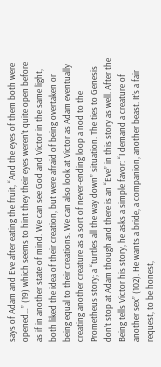says of Adam and Eve after eating the fruit, “And the eyes of them both were opened…” (19) which seems to hint they their eyes weren’t quite open before as if in another state of mind. We can see God and Victor in the same light, both liked the idea of their creation, but were afraid of being overtaken or being equal to their creations. We can also look at Victor as Adam eventually creating another creature as a sort of never-ending loop a nod to the Prometheus story; a “turtles all the way down” situation. The ties to Genesis don’t stop at Adam though and there is an “Eve” in this story as well. After the Being tells Victor his story, he asks a simple favor: “I demand a creature of another sex” (102). He wants a bride, a companion, another beast. It’s a fair request, to be honest,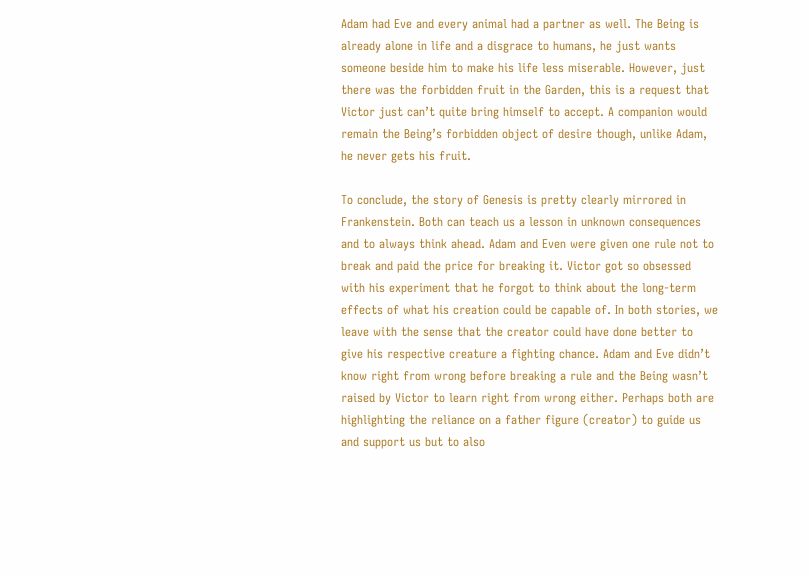Adam had Eve and every animal had a partner as well. The Being is already alone in life and a disgrace to humans, he just wants someone beside him to make his life less miserable. However, just there was the forbidden fruit in the Garden, this is a request that Victor just can’t quite bring himself to accept. A companion would remain the Being’s forbidden object of desire though, unlike Adam, he never gets his fruit.

To conclude, the story of Genesis is pretty clearly mirrored in Frankenstein. Both can teach us a lesson in unknown consequences and to always think ahead. Adam and Even were given one rule not to break and paid the price for breaking it. Victor got so obsessed with his experiment that he forgot to think about the long-term effects of what his creation could be capable of. In both stories, we leave with the sense that the creator could have done better to give his respective creature a fighting chance. Adam and Eve didn’t know right from wrong before breaking a rule and the Being wasn’t raised by Victor to learn right from wrong either. Perhaps both are highlighting the reliance on a father figure (creator) to guide us and support us but to also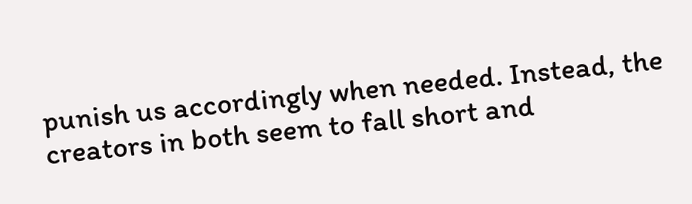punish us accordingly when needed. Instead, the creators in both seem to fall short and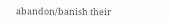abandon/banish their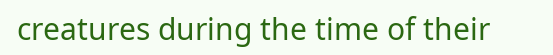creatures during the time of their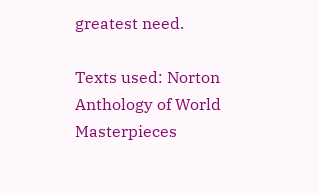greatest need.

Texts used: Norton Anthology of World Masterpieces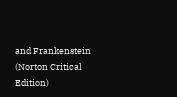and Frankenstein (Norton Critical Edition)